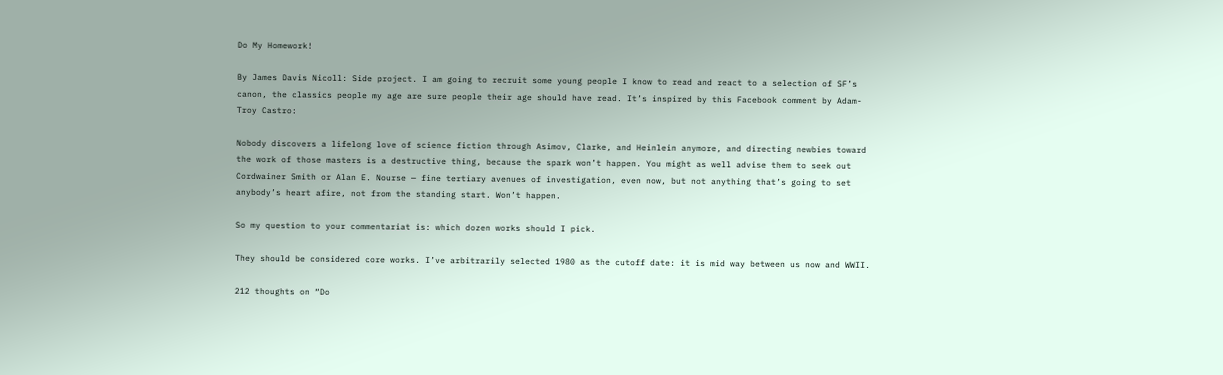Do My Homework!

By James Davis Nicoll: Side project. I am going to recruit some young people I know to read and react to a selection of SF’s canon, the classics people my age are sure people their age should have read. It’s inspired by this Facebook comment by Adam-Troy Castro:

Nobody discovers a lifelong love of science fiction through Asimov, Clarke, and Heinlein anymore, and directing newbies toward the work of those masters is a destructive thing, because the spark won’t happen. You might as well advise them to seek out Cordwainer Smith or Alan E. Nourse — fine tertiary avenues of investigation, even now, but not anything that’s going to set anybody’s heart afire, not from the standing start. Won’t happen.

So my question to your commentariat is: which dozen works should I pick.

They should be considered core works. I’ve arbitrarily selected 1980 as the cutoff date: it is mid way between us now and WWII.

212 thoughts on “Do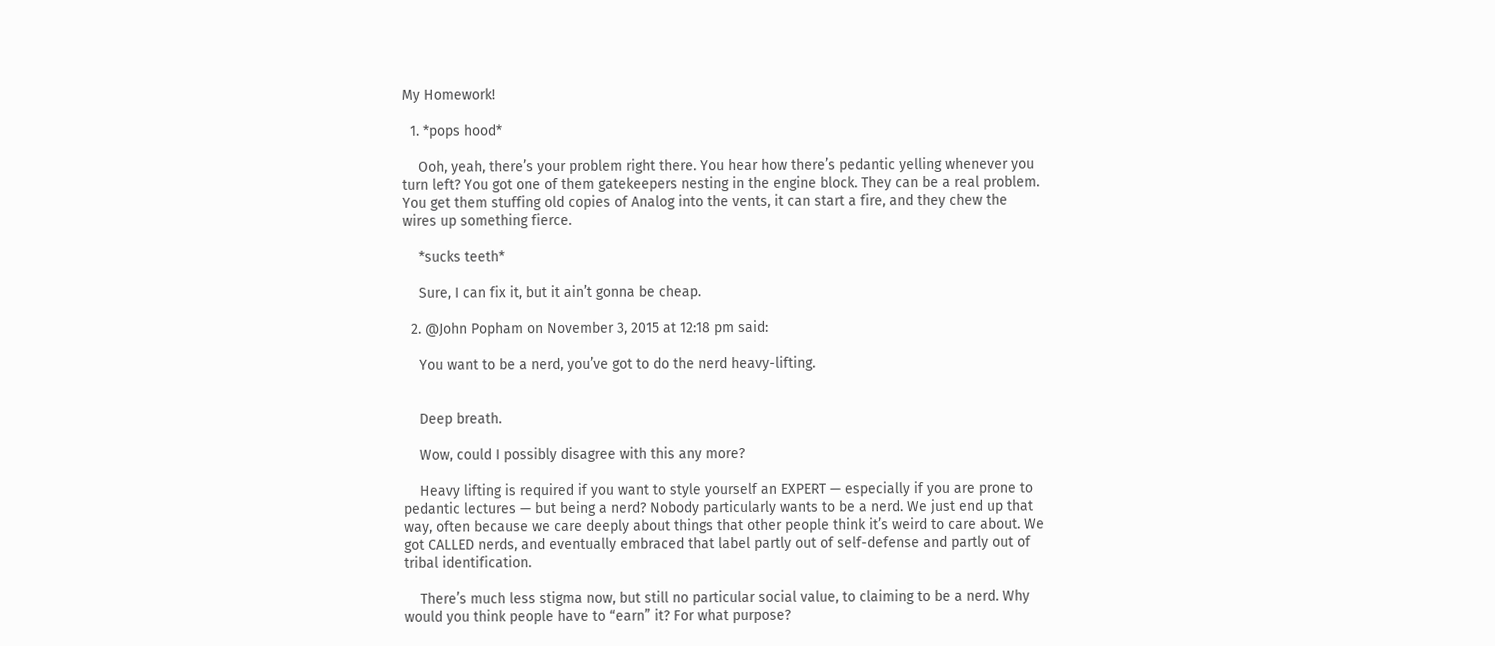My Homework!

  1. *pops hood*

    Ooh, yeah, there’s your problem right there. You hear how there’s pedantic yelling whenever you turn left? You got one of them gatekeepers nesting in the engine block. They can be a real problem. You get them stuffing old copies of Analog into the vents, it can start a fire, and they chew the wires up something fierce.

    *sucks teeth*

    Sure, I can fix it, but it ain’t gonna be cheap.

  2. @John Popham on November 3, 2015 at 12:18 pm said:

    You want to be a nerd, you’ve got to do the nerd heavy-lifting.


    Deep breath.

    Wow, could I possibly disagree with this any more?

    Heavy lifting is required if you want to style yourself an EXPERT — especially if you are prone to pedantic lectures — but being a nerd? Nobody particularly wants to be a nerd. We just end up that way, often because we care deeply about things that other people think it’s weird to care about. We got CALLED nerds, and eventually embraced that label partly out of self-defense and partly out of tribal identification.

    There’s much less stigma now, but still no particular social value, to claiming to be a nerd. Why would you think people have to “earn” it? For what purpose?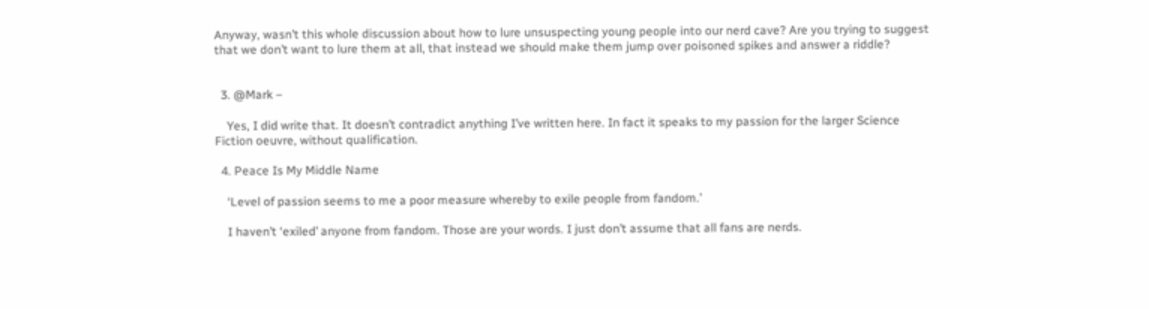Anyway, wasn’t this whole discussion about how to lure unsuspecting young people into our nerd cave? Are you trying to suggest that we don’t want to lure them at all, that instead we should make them jump over poisoned spikes and answer a riddle?


  3. @Mark –

    Yes, I did write that. It doesn’t contradict anything I’ve written here. In fact it speaks to my passion for the larger Science Fiction oeuvre, without qualification.

  4. Peace Is My Middle Name

    ‘Level of passion seems to me a poor measure whereby to exile people from fandom.’

    I haven’t ‘exiled’ anyone from fandom. Those are your words. I just don’t assume that all fans are nerds.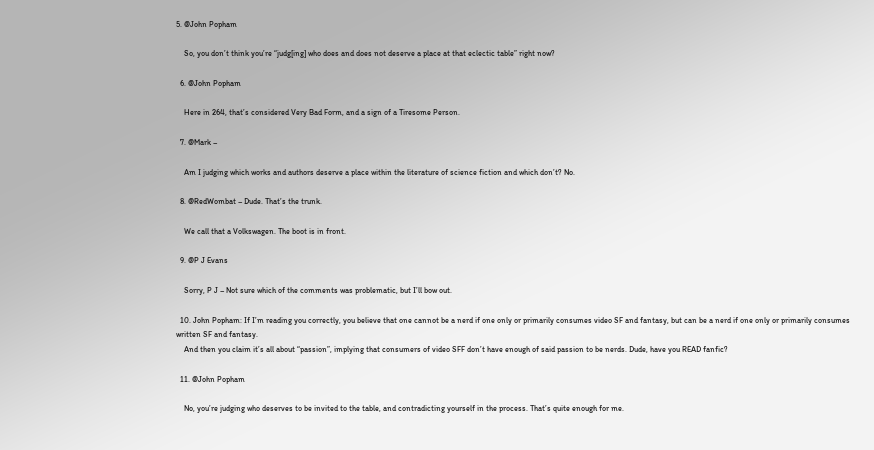5. @John Popham

    So, you don’t think you’re “judg[ing] who does and does not deserve a place at that eclectic table” right now?

  6. @John Popham

    Here in 264, that’s considered Very Bad Form, and a sign of a Tiresome Person.

  7. @Mark –

    Am I judging which works and authors deserve a place within the literature of science fiction and which don’t? No.

  8. @RedWombat – Dude. That’s the trunk.

    We call that a Volkswagen. The boot is in front.

  9. @P J Evans

    Sorry, P J – Not sure which of the comments was problematic, but I’ll bow out.

  10. John Popham: If I’m reading you correctly, you believe that one cannot be a nerd if one only or primarily consumes video SF and fantasy, but can be a nerd if one only or primarily consumes written SF and fantasy.
    And then you claim it’s all about “passion”, implying that consumers of video SFF don’t have enough of said passion to be nerds. Dude, have you READ fanfic?

  11. @John Popham

    No, you’re judging who deserves to be invited to the table, and contradicting yourself in the process. That’s quite enough for me.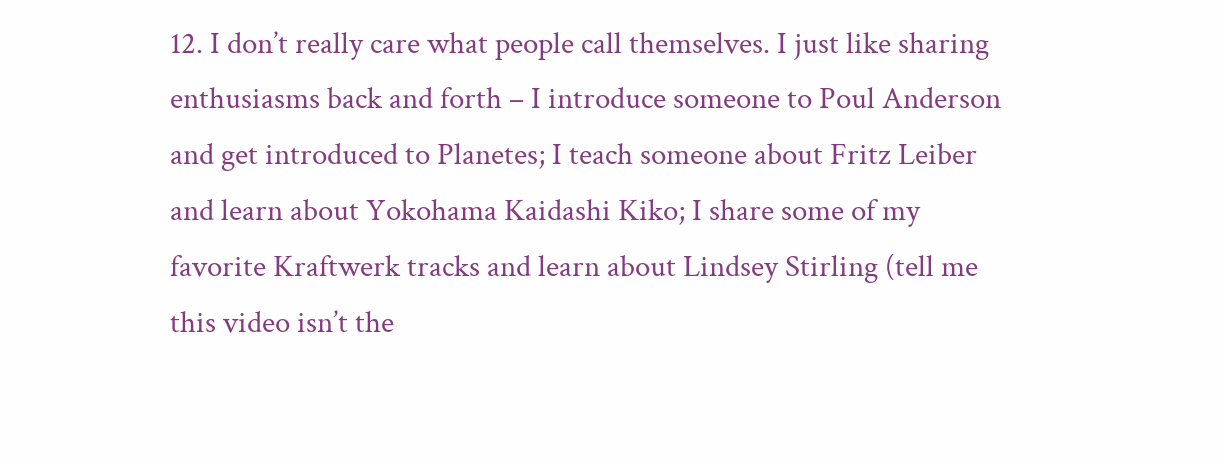12. I don’t really care what people call themselves. I just like sharing enthusiasms back and forth – I introduce someone to Poul Anderson and get introduced to Planetes; I teach someone about Fritz Leiber and learn about Yokohama Kaidashi Kiko; I share some of my favorite Kraftwerk tracks and learn about Lindsey Stirling (tell me this video isn’t the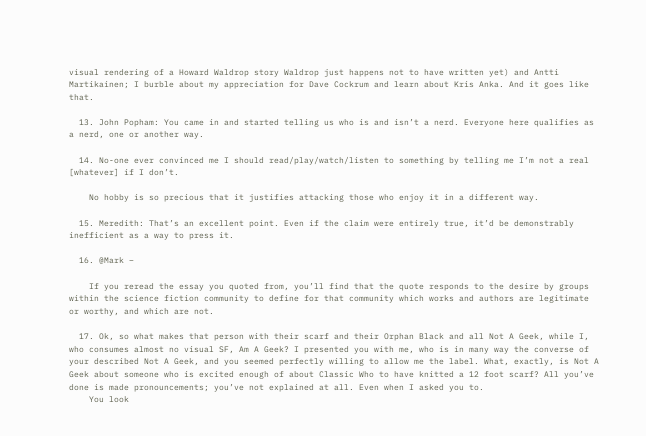visual rendering of a Howard Waldrop story Waldrop just happens not to have written yet) and Antti Martikainen; I burble about my appreciation for Dave Cockrum and learn about Kris Anka. And it goes like that.

  13. John Popham: You came in and started telling us who is and isn’t a nerd. Everyone here qualifies as a nerd, one or another way.

  14. No-one ever convinced me I should read/play/watch/listen to something by telling me I’m not a real [whatever] if I don’t.

    No hobby is so precious that it justifies attacking those who enjoy it in a different way.

  15. Meredith: That’s an excellent point. Even if the claim were entirely true, it’d be demonstrably inefficient as a way to press it.

  16. @Mark –

    If you reread the essay you quoted from, you’ll find that the quote responds to the desire by groups within the science fiction community to define for that community which works and authors are legitimate or worthy, and which are not.

  17. Ok, so what makes that person with their scarf and their Orphan Black and all Not A Geek, while I, who consumes almost no visual SF, Am A Geek? I presented you with me, who is in many way the converse of your described Not A Geek, and you seemed perfectly willing to allow me the label. What, exactly, is Not A Geek about someone who is excited enough of about Classic Who to have knitted a 12 foot scarf? All you’ve done is made pronouncements; you’ve not explained at all. Even when I asked you to.
    You look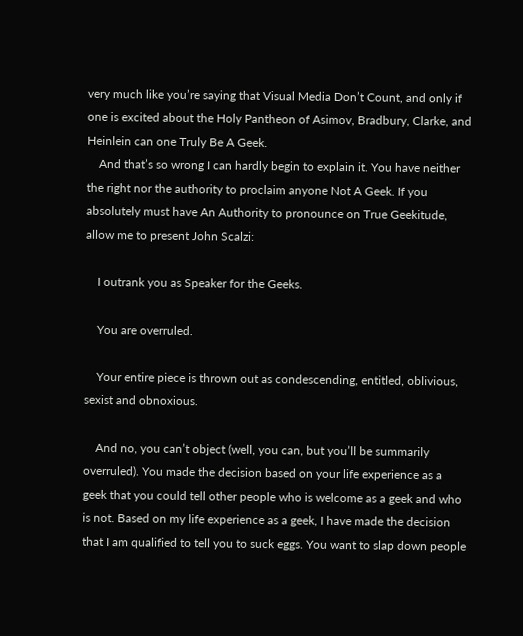very much like you’re saying that Visual Media Don’t Count, and only if one is excited about the Holy Pantheon of Asimov, Bradbury, Clarke, and Heinlein can one Truly Be A Geek.
    And that’s so wrong I can hardly begin to explain it. You have neither the right nor the authority to proclaim anyone Not A Geek. If you absolutely must have An Authority to pronounce on True Geekitude, allow me to present John Scalzi:

    I outrank you as Speaker for the Geeks.

    You are overruled.

    Your entire piece is thrown out as condescending, entitled, oblivious, sexist and obnoxious.

    And no, you can’t object (well, you can, but you’ll be summarily overruled). You made the decision based on your life experience as a geek that you could tell other people who is welcome as a geek and who is not. Based on my life experience as a geek, I have made the decision that I am qualified to tell you to suck eggs. You want to slap down people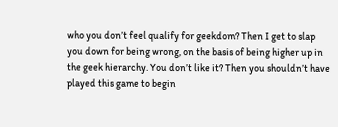who you don’t feel qualify for geekdom? Then I get to slap you down for being wrong, on the basis of being higher up in the geek hierarchy. You don’t like it? Then you shouldn’t have played this game to begin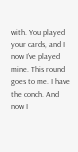with. You played your cards, and I now I’ve played mine. This round goes to me. I have the conch. And now I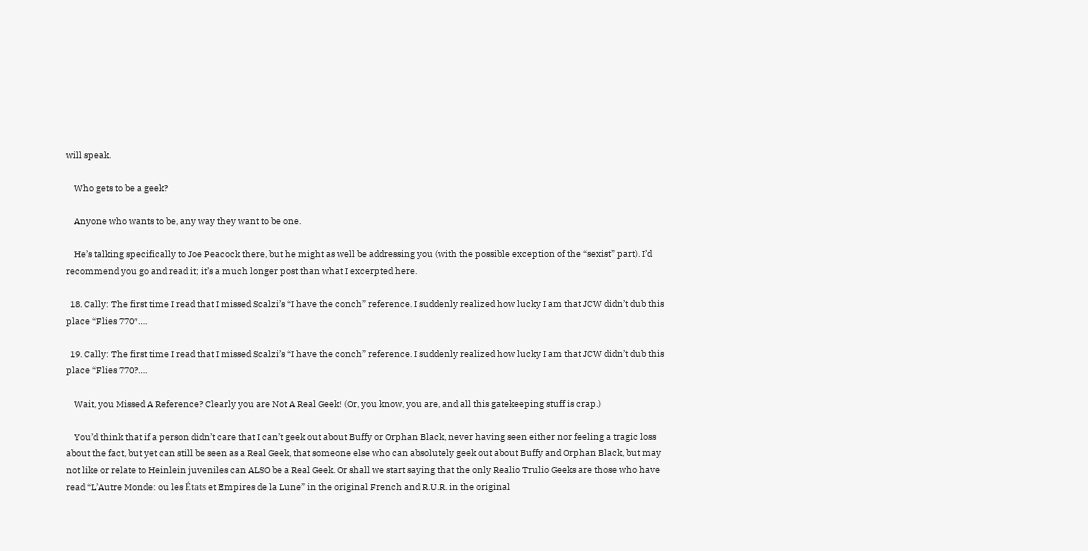will speak.

    Who gets to be a geek?

    Anyone who wants to be, any way they want to be one.

    He’s talking specifically to Joe Peacock there, but he might as well be addressing you (with the possible exception of the “sexist” part). I’d recommend you go and read it; it’s a much longer post than what I excerpted here.

  18. Cally: The first time I read that I missed Scalzi’s “I have the conch” reference. I suddenly realized how lucky I am that JCW didn’t dub this place “Flies 770″….

  19. Cally: The first time I read that I missed Scalzi’s “I have the conch” reference. I suddenly realized how lucky I am that JCW didn’t dub this place “Flies 770?….

    Wait, you Missed A Reference? Clearly you are Not A Real Geek! (Or, you know, you are, and all this gatekeeping stuff is crap.)

    You’d think that if a person didn’t care that I can’t geek out about Buffy or Orphan Black, never having seen either nor feeling a tragic loss about the fact, but yet can still be seen as a Real Geek, that someone else who can absolutely geek out about Buffy and Orphan Black, but may not like or relate to Heinlein juveniles can ALSO be a Real Geek. Or shall we start saying that the only Realio Trulio Geeks are those who have read “L’Autre Monde: ou les États et Empires de la Lune” in the original French and R.U.R. in the original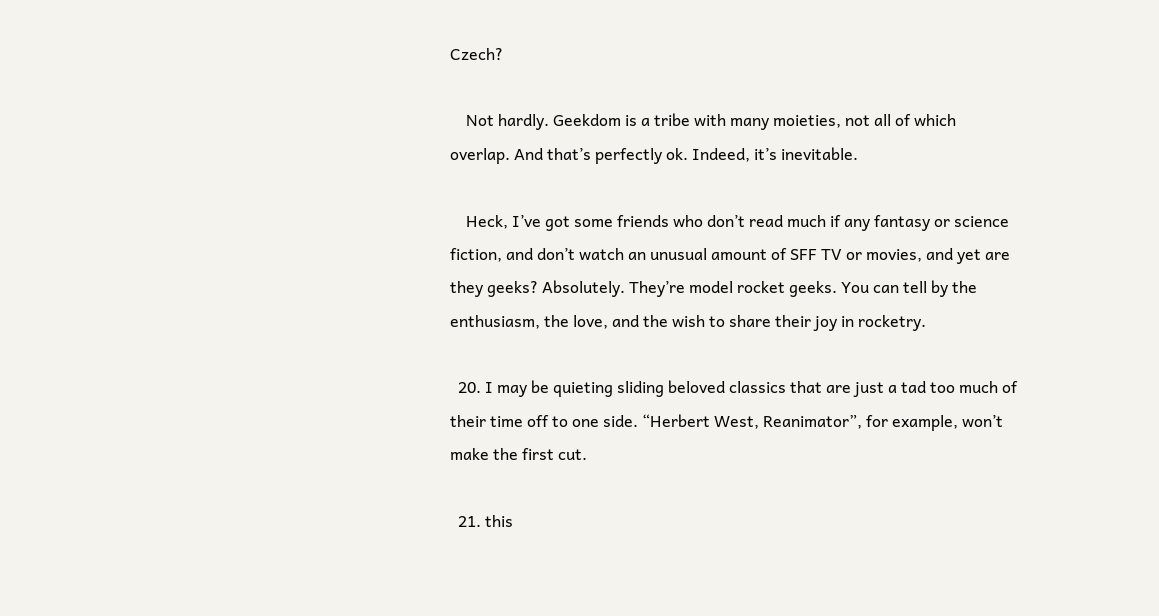Czech?

    Not hardly. Geekdom is a tribe with many moieties, not all of which overlap. And that’s perfectly ok. Indeed, it’s inevitable.

    Heck, I’ve got some friends who don’t read much if any fantasy or science fiction, and don’t watch an unusual amount of SFF TV or movies, and yet are they geeks? Absolutely. They’re model rocket geeks. You can tell by the enthusiasm, the love, and the wish to share their joy in rocketry.

  20. I may be quieting sliding beloved classics that are just a tad too much of their time off to one side. “Herbert West, Reanimator”, for example, won’t make the first cut.

  21. this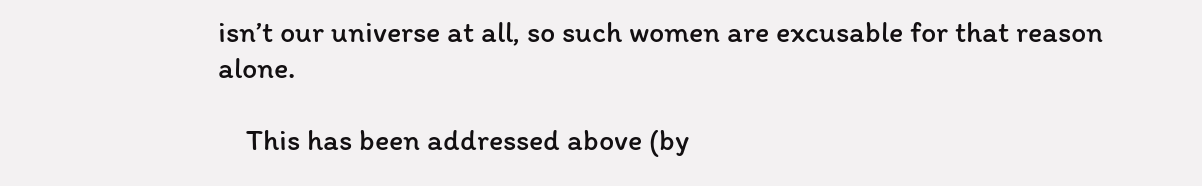isn’t our universe at all, so such women are excusable for that reason alone.

    This has been addressed above (by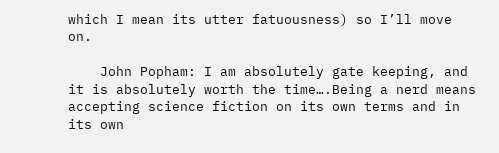which I mean its utter fatuousness) so I’ll move on.

    John Popham: I am absolutely gate keeping, and it is absolutely worth the time….Being a nerd means accepting science fiction on its own terms and in its own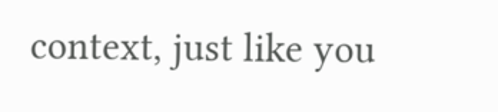context, just like you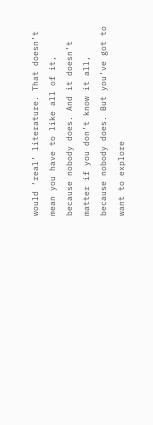would ‘real’ literature. That doesn’t mean you have to like all of it, because nobody does. And it doesn’t matter if you don’t know it all, because nobody does. But you’ve got to want to explore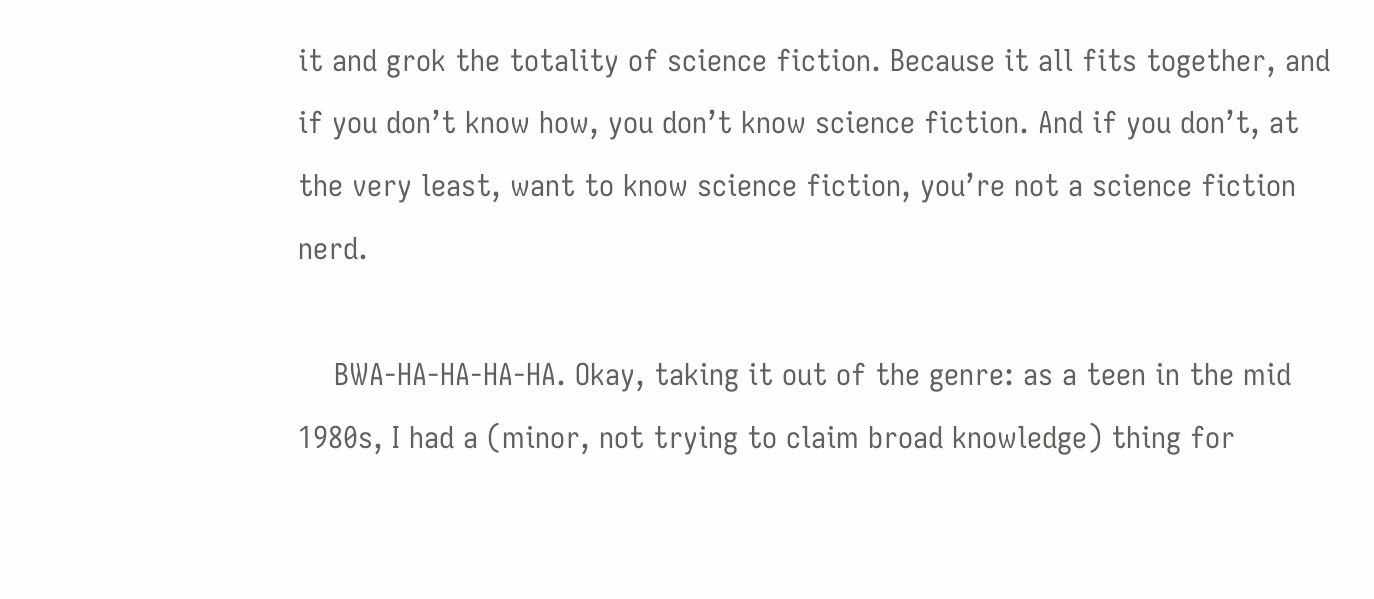it and grok the totality of science fiction. Because it all fits together, and if you don’t know how, you don’t know science fiction. And if you don’t, at the very least, want to know science fiction, you’re not a science fiction nerd.

    BWA-HA-HA-HA-HA. Okay, taking it out of the genre: as a teen in the mid 1980s, I had a (minor, not trying to claim broad knowledge) thing for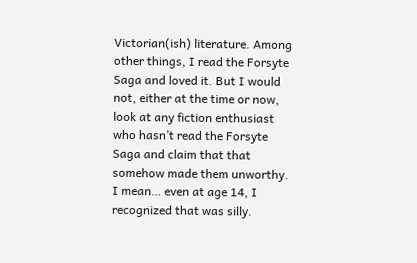Victorian(ish) literature. Among other things, I read the Forsyte Saga and loved it. But I would not, either at the time or now, look at any fiction enthusiast who hasn’t read the Forsyte Saga and claim that that somehow made them unworthy. I mean… even at age 14, I recognized that was silly.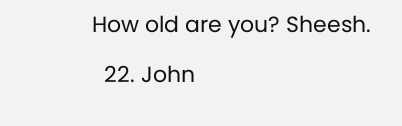How old are you? Sheesh.

  22. John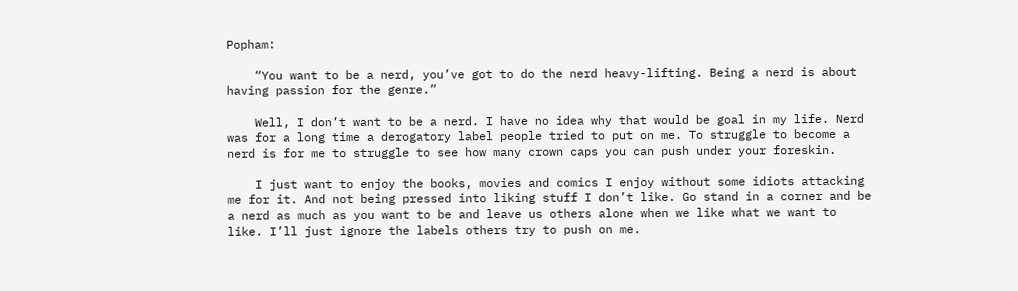Popham:

    “You want to be a nerd, you’ve got to do the nerd heavy-lifting. Being a nerd is about having passion for the genre.”

    Well, I don’t want to be a nerd. I have no idea why that would be goal in my life. Nerd was for a long time a derogatory label people tried to put on me. To struggle to become a nerd is for me to struggle to see how many crown caps you can push under your foreskin.

    I just want to enjoy the books, movies and comics I enjoy without some idiots attacking me for it. And not being pressed into liking stuff I don’t like. Go stand in a corner and be a nerd as much as you want to be and leave us others alone when we like what we want to like. I’ll just ignore the labels others try to push on me.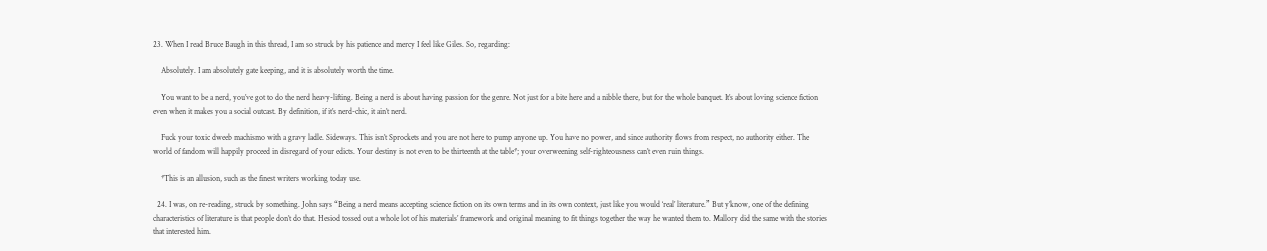23. When I read Bruce Baugh in this thread, I am so struck by his patience and mercy I feel like Giles. So, regarding:

    Absolutely. I am absolutely gate keeping, and it is absolutely worth the time.

    You want to be a nerd, you’ve got to do the nerd heavy-lifting. Being a nerd is about having passion for the genre. Not just for a bite here and a nibble there, but for the whole banquet. It’s about loving science fiction even when it makes you a social outcast. By definition, if it’s nerd-chic, it ain’t nerd.

    Fuck your toxic dweeb machismo with a gravy ladle. Sideways. This isn’t Sprockets and you are not here to pump anyone up. You have no power, and since authority flows from respect, no authority either. The world of fandom will happily proceed in disregard of your edicts. Your destiny is not even to be thirteenth at the table*; your overweening self-righteousness can’t even ruin things.

    *This is an allusion, such as the finest writers working today use.

  24. I was, on re-reading, struck by something. John says “Being a nerd means accepting science fiction on its own terms and in its own context, just like you would ‘real’ literature.” But y’know, one of the defining characteristics of literature is that people don’t do that. Hesiod tossed out a whole lot of his materials’ framework and original meaning to fit things together the way he wanted them to. Mallory did the same with the stories that interested him.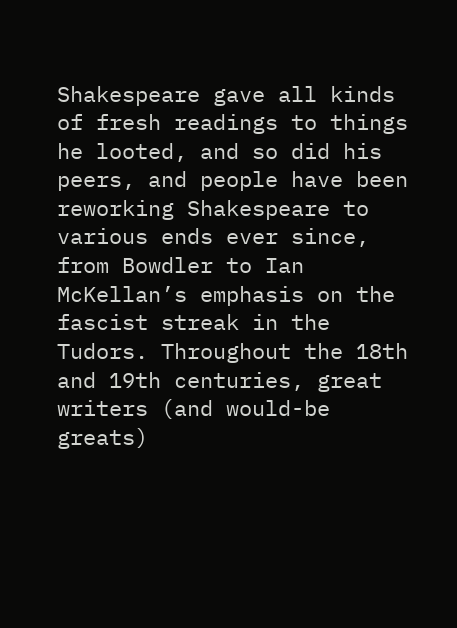Shakespeare gave all kinds of fresh readings to things he looted, and so did his peers, and people have been reworking Shakespeare to various ends ever since, from Bowdler to Ian McKellan’s emphasis on the fascist streak in the Tudors. Throughout the 18th and 19th centuries, great writers (and would-be greats)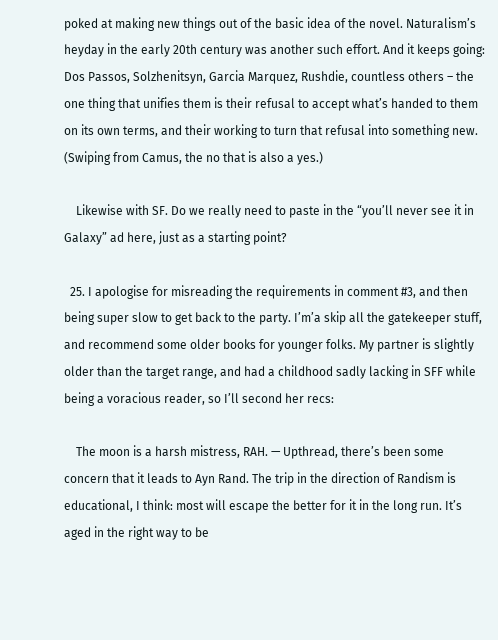poked at making new things out of the basic idea of the novel. Naturalism’s heyday in the early 20th century was another such effort. And it keeps going: Dos Passos, Solzhenitsyn, Garcia Marquez, Rushdie, countless others – the one thing that unifies them is their refusal to accept what’s handed to them on its own terms, and their working to turn that refusal into something new. (Swiping from Camus, the no that is also a yes.)

    Likewise with SF. Do we really need to paste in the “you’ll never see it in Galaxy” ad here, just as a starting point?

  25. I apologise for misreading the requirements in comment #3, and then being super slow to get back to the party. I’m’a skip all the gatekeeper stuff, and recommend some older books for younger folks. My partner is slightly older than the target range, and had a childhood sadly lacking in SFF while being a voracious reader, so I’ll second her recs:

    The moon is a harsh mistress, RAH. — Upthread, there’s been some concern that it leads to Ayn Rand. The trip in the direction of Randism is educational, I think: most will escape the better for it in the long run. It’s aged in the right way to be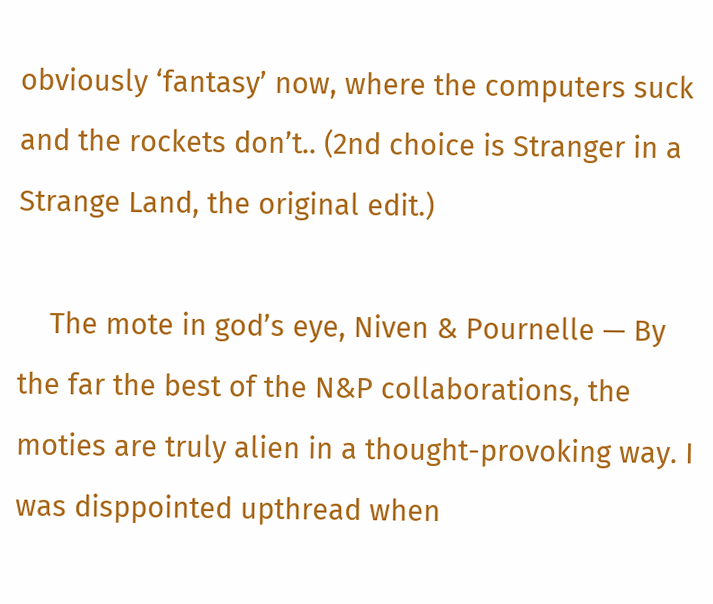obviously ‘fantasy’ now, where the computers suck and the rockets don’t.. (2nd choice is Stranger in a Strange Land, the original edit.)

    The mote in god’s eye, Niven & Pournelle — By the far the best of the N&P collaborations, the moties are truly alien in a thought-provoking way. I was disppointed upthread when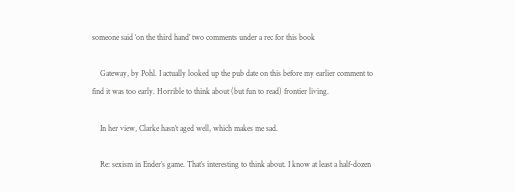someone said ‘on the third hand’ two comments under a rec for this book

    Gateway, by Pohl. I actually looked up the pub date on this before my earlier comment to find it was too early. Horrible to think about (but fun to read) frontier living.

    In her view, Clarke hasn’t aged well, which makes me sad.

    Re: sexism in Ender’s game. That’s interesting to think about. I know at least a half-dozen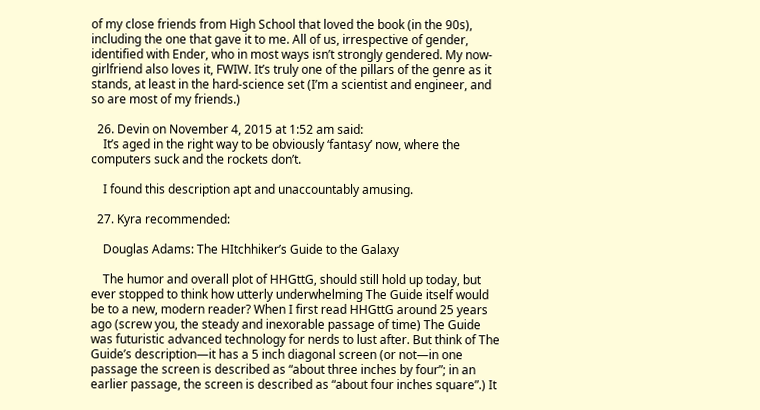of my close friends from High School that loved the book (in the 90s), including the one that gave it to me. All of us, irrespective of gender, identified with Ender, who in most ways isn’t strongly gendered. My now-girlfriend also loves it, FWIW. It’s truly one of the pillars of the genre as it stands, at least in the hard-science set (I’m a scientist and engineer, and so are most of my friends.)

  26. Devin on November 4, 2015 at 1:52 am said:
    It’s aged in the right way to be obviously ‘fantasy’ now, where the computers suck and the rockets don’t.

    I found this description apt and unaccountably amusing.

  27. Kyra recommended:

    Douglas Adams: The HItchhiker’s Guide to the Galaxy

    The humor and overall plot of HHGttG, should still hold up today, but ever stopped to think how utterly underwhelming The Guide itself would be to a new, modern reader? When I first read HHGttG around 25 years ago (screw you, the steady and inexorable passage of time) The Guide was futuristic advanced technology for nerds to lust after. But think of The Guide’s description—it has a 5 inch diagonal screen (or not—in one passage the screen is described as “about three inches by four”; in an earlier passage, the screen is described as “about four inches square”.) It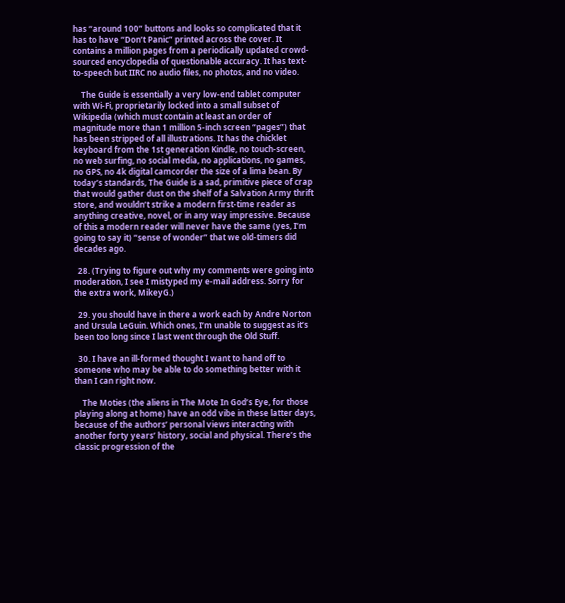has “around 100” buttons and looks so complicated that it has to have “Don’t Panic” printed across the cover. It contains a million pages from a periodically updated crowd-sourced encyclopedia of questionable accuracy. It has text-to-speech but IIRC no audio files, no photos, and no video.

    The Guide is essentially a very low-end tablet computer with Wi-Fi, proprietarily locked into a small subset of Wikipedia (which must contain at least an order of magnitude more than 1 million 5-inch screen “pages”) that has been stripped of all illustrations. It has the chicklet keyboard from the 1st generation Kindle, no touch-screen, no web surfing, no social media, no applications, no games, no GPS, no 4k digital camcorder the size of a lima bean. By today’s standards, The Guide is a sad, primitive piece of crap that would gather dust on the shelf of a Salvation Army thrift store, and wouldn’t strike a modern first-time reader as anything creative, novel, or in any way impressive. Because of this a modern reader will never have the same (yes, I’m going to say it) “sense of wonder” that we old-timers did decades ago.

  28. (Trying to figure out why my comments were going into moderation, I see I mistyped my e-mail address. Sorry for the extra work, MikeyG.)

  29. you should have in there a work each by Andre Norton and Ursula LeGuin. Which ones, I’m unable to suggest as it’s been too long since I last went through the Old Stuff.

  30. I have an ill-formed thought I want to hand off to someone who may be able to do something better with it than I can right now.

    The Moties (the aliens in The Mote In God’s Eye, for those playing along at home) have an odd vibe in these latter days, because of the authors’ personal views interacting with another forty years’ history, social and physical. There’s the classic progression of the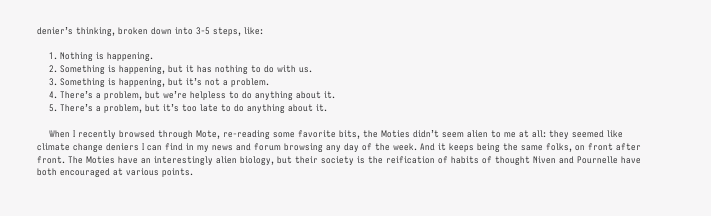denier’s thinking, broken down into 3-5 steps, like:

    1. Nothing is happening.
    2. Something is happening, but it has nothing to do with us.
    3. Something is happening, but it’s not a problem.
    4. There’s a problem, but we’re helpless to do anything about it.
    5. There’s a problem, but it’s too late to do anything about it.

    When I recently browsed through Mote, re-reading some favorite bits, the Moties didn’t seem alien to me at all: they seemed like climate change deniers I can find in my news and forum browsing any day of the week. And it keeps being the same folks, on front after front. The Moties have an interestingly alien biology, but their society is the reification of habits of thought Niven and Pournelle have both encouraged at various points.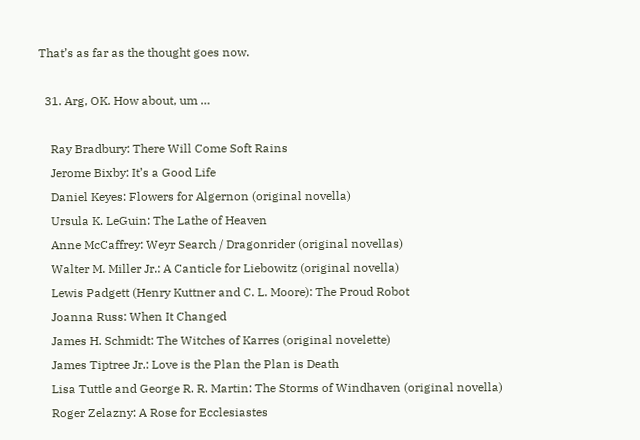That’s as far as the thought goes now.

  31. Arg, OK. How about, um …

    Ray Bradbury: There Will Come Soft Rains
    Jerome Bixby: It’s a Good Life
    Daniel Keyes: Flowers for Algernon (original novella)
    Ursula K. LeGuin: The Lathe of Heaven
    Anne McCaffrey: Weyr Search / Dragonrider (original novellas)
    Walter M. Miller Jr.: A Canticle for Liebowitz (original novella)
    Lewis Padgett (Henry Kuttner and C. L. Moore): The Proud Robot
    Joanna Russ: When It Changed
    James H. Schmidt: The Witches of Karres (original novelette)
    James Tiptree Jr.: Love is the Plan the Plan is Death
    Lisa Tuttle and George R. R. Martin: The Storms of Windhaven (original novella)
    Roger Zelazny: A Rose for Ecclesiastes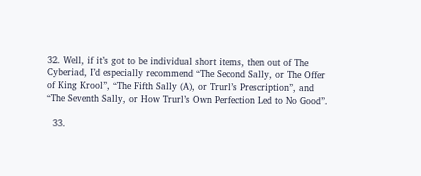32. Well, if it’s got to be individual short items, then out of The Cyberiad, I’d especially recommend “The Second Sally, or The Offer of King Krool”, “The Fifth Sally (A), or Trurl’s Prescription”, and “The Seventh Sally, or How Trurl’s Own Perfection Led to No Good”.

  33.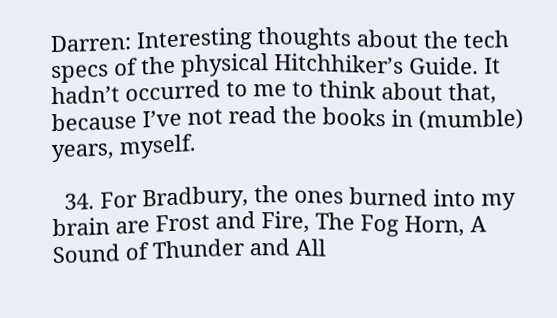Darren: Interesting thoughts about the tech specs of the physical Hitchhiker’s Guide. It hadn’t occurred to me to think about that, because I’ve not read the books in (mumble) years, myself.

  34. For Bradbury, the ones burned into my brain are Frost and Fire, The Fog Horn, A Sound of Thunder and All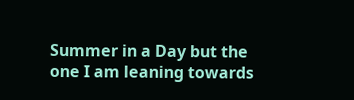Summer in a Day but the one I am leaning towards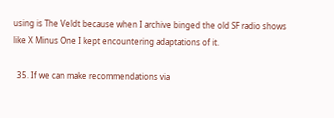using is The Veldt because when I archive binged the old SF radio shows like X Minus One I kept encountering adaptations of it.

  35. If we can make recommendations via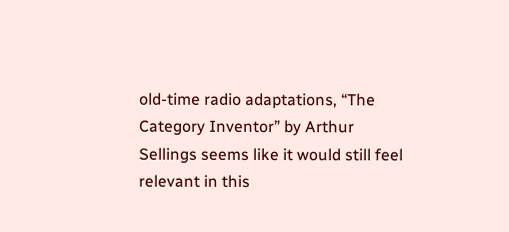old-time radio adaptations, “The Category Inventor” by Arthur Sellings seems like it would still feel relevant in this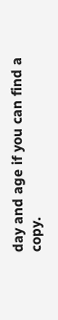day and age if you can find a copy.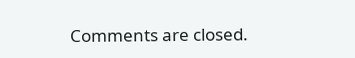Comments are closed.